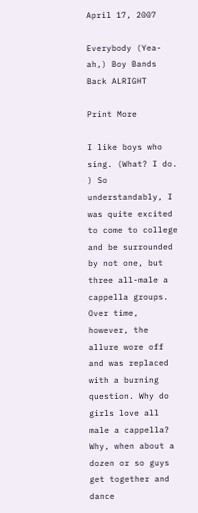April 17, 2007

Everybody (Yea-ah,) Boy Bands Back ALRIGHT

Print More

I like boys who sing. (What? I do. ) So understandably, I was quite excited to come to college and be surrounded by not one, but three all-male a cappella groups.
Over time, however, the allure wore off and was replaced with a burning question. Why do girls love all male a cappella? Why, when about a dozen or so guys get together and dance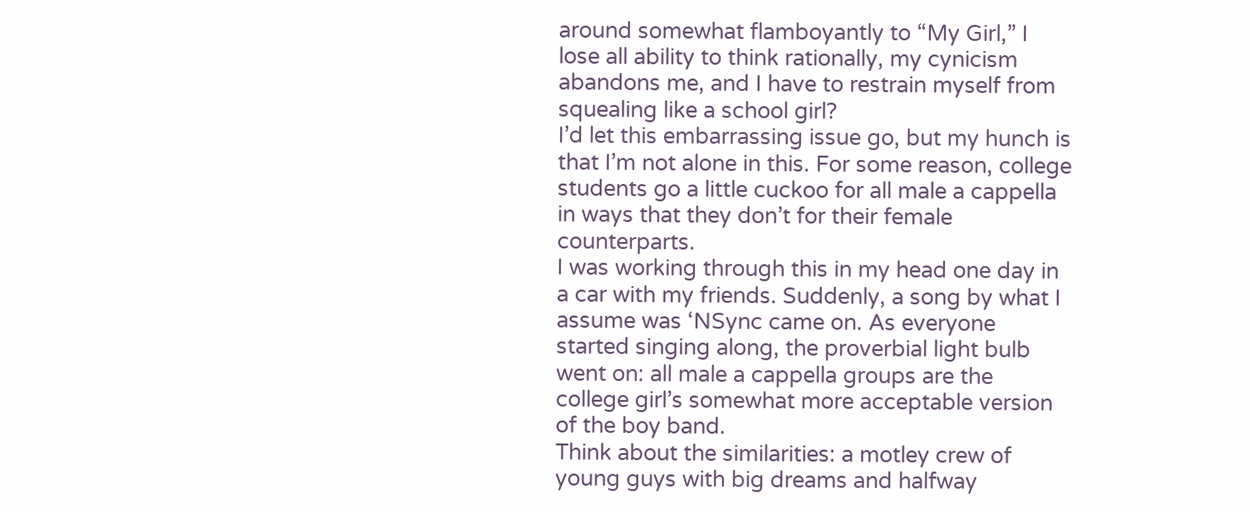around somewhat flamboyantly to “My Girl,” I lose all ability to think rationally, my cynicism abandons me, and I have to restrain myself from squealing like a school girl?
I’d let this embarrassing issue go, but my hunch is that I’m not alone in this. For some reason, college students go a little cuckoo for all male a cappella in ways that they don’t for their female counterparts.
I was working through this in my head one day in a car with my friends. Suddenly, a song by what I assume was ‘NSync came on. As everyone started singing along, the proverbial light bulb went on: all male a cappella groups are the college girl’s somewhat more acceptable version of the boy band.
Think about the similarities: a motley crew of young guys with big dreams and halfway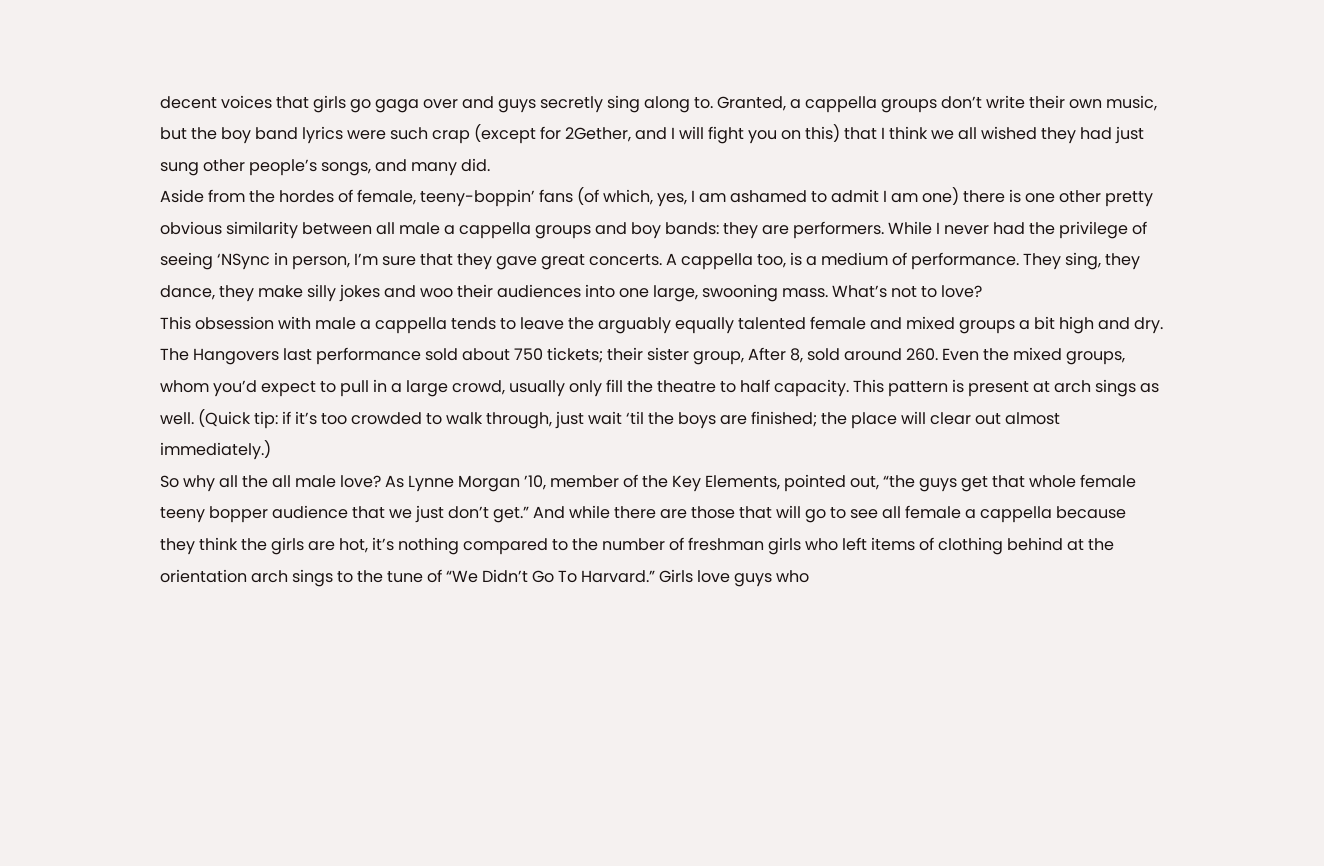decent voices that girls go gaga over and guys secretly sing along to. Granted, a cappella groups don’t write their own music, but the boy band lyrics were such crap (except for 2Gether, and I will fight you on this) that I think we all wished they had just sung other people’s songs, and many did.
Aside from the hordes of female, teeny-boppin’ fans (of which, yes, I am ashamed to admit I am one) there is one other pretty obvious similarity between all male a cappella groups and boy bands: they are performers. While I never had the privilege of seeing ‘NSync in person, I’m sure that they gave great concerts. A cappella too, is a medium of performance. They sing, they dance, they make silly jokes and woo their audiences into one large, swooning mass. What’s not to love?
This obsession with male a cappella tends to leave the arguably equally talented female and mixed groups a bit high and dry. The Hangovers last performance sold about 750 tickets; their sister group, After 8, sold around 260. Even the mixed groups, whom you’d expect to pull in a large crowd, usually only fill the theatre to half capacity. This pattern is present at arch sings as well. (Quick tip: if it’s too crowded to walk through, just wait ‘til the boys are finished; the place will clear out almost immediately.)
So why all the all male love? As Lynne Morgan ’10, member of the Key Elements, pointed out, “the guys get that whole female teeny bopper audience that we just don’t get.” And while there are those that will go to see all female a cappella because they think the girls are hot, it’s nothing compared to the number of freshman girls who left items of clothing behind at the orientation arch sings to the tune of “We Didn’t Go To Harvard.” Girls love guys who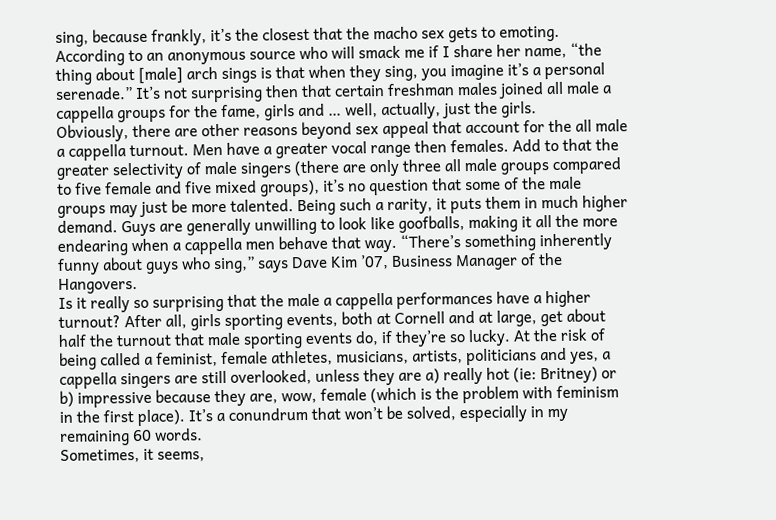sing, because frankly, it’s the closest that the macho sex gets to emoting. According to an anonymous source who will smack me if I share her name, “the thing about [male] arch sings is that when they sing, you imagine it’s a personal serenade.” It’s not surprising then that certain freshman males joined all male a cappella groups for the fame, girls and … well, actually, just the girls.
Obviously, there are other reasons beyond sex appeal that account for the all male a cappella turnout. Men have a greater vocal range then females. Add to that the greater selectivity of male singers (there are only three all male groups compared to five female and five mixed groups), it’s no question that some of the male groups may just be more talented. Being such a rarity, it puts them in much higher demand. Guys are generally unwilling to look like goofballs, making it all the more endearing when a cappella men behave that way. “There’s something inherently funny about guys who sing,” says Dave Kim ’07, Business Manager of the Hangovers.
Is it really so surprising that the male a cappella performances have a higher turnout? After all, girls sporting events, both at Cornell and at large, get about half the turnout that male sporting events do, if they’re so lucky. At the risk of being called a feminist, female athletes, musicians, artists, politicians and yes, a cappella singers are still overlooked, unless they are a) really hot (ie: Britney) or b) impressive because they are, wow, female (which is the problem with feminism in the first place). It’s a conundrum that won’t be solved, especially in my remaining 60 words.
Sometimes, it seems,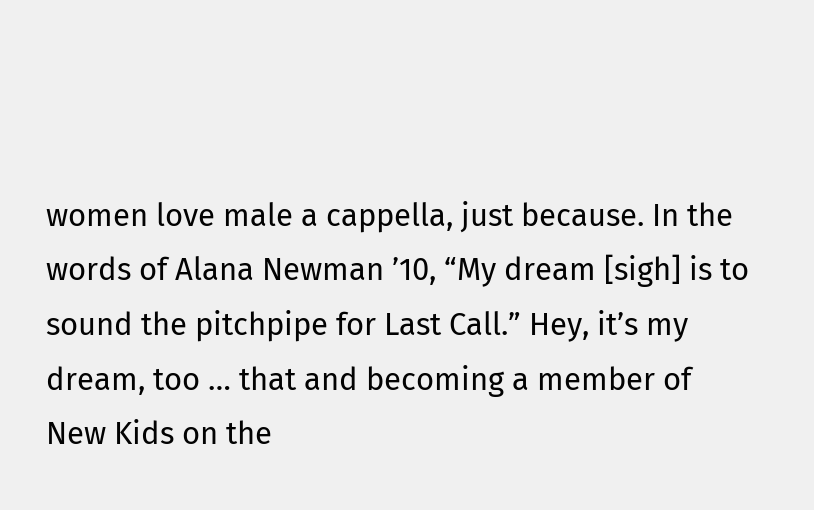women love male a cappella, just because. In the words of Alana Newman ’10, “My dream [sigh] is to sound the pitchpipe for Last Call.” Hey, it’s my dream, too … that and becoming a member of New Kids on the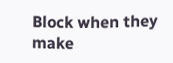Block when they make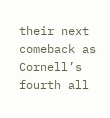their next comeback as Cornell’s fourth all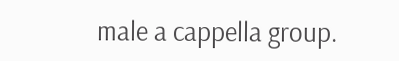male a cappella group.